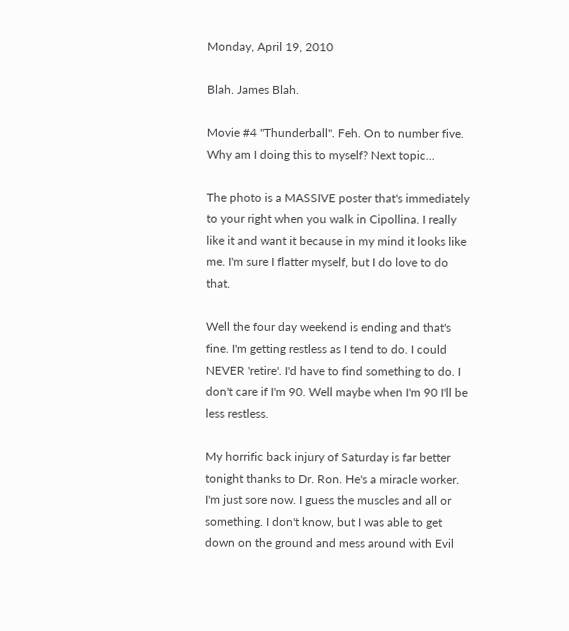Monday, April 19, 2010

Blah. James Blah.

Movie #4 "Thunderball". Feh. On to number five. Why am I doing this to myself? Next topic...

The photo is a MASSIVE poster that's immediately to your right when you walk in Cipollina. I really like it and want it because in my mind it looks like me. I'm sure I flatter myself, but I do love to do that.

Well the four day weekend is ending and that's fine. I'm getting restless as I tend to do. I could NEVER 'retire'. I'd have to find something to do. I don't care if I'm 90. Well maybe when I'm 90 I'll be less restless.

My horrific back injury of Saturday is far better tonight thanks to Dr. Ron. He's a miracle worker. I'm just sore now. I guess the muscles and all or something. I don't know, but I was able to get down on the ground and mess around with Evil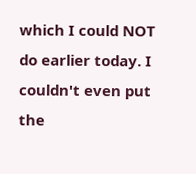which I could NOT do earlier today. I couldn't even put the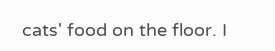cats' food on the floor. I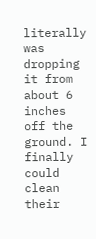literally was dropping it from about 6 inches off the ground. I finally could clean their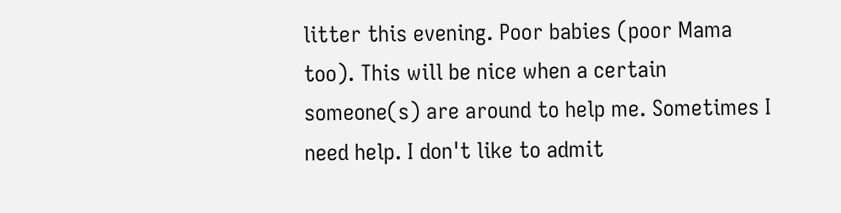litter this evening. Poor babies (poor Mama too). This will be nice when a certain someone(s) are around to help me. Sometimes I need help. I don't like to admit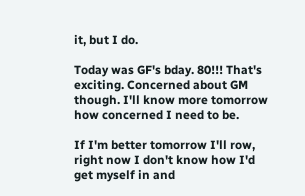it, but I do.

Today was GF's bday. 80!!! That's exciting. Concerned about GM though. I'll know more tomorrow how concerned I need to be.

If I'm better tomorrow I'll row, right now I don't know how I'd get myself in and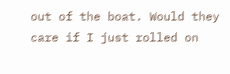out of the boat. Would they care if I just rolled on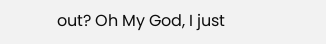out? Oh My God, I just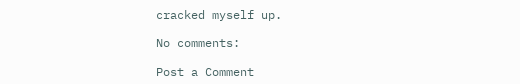cracked myself up.

No comments:

Post a Comment